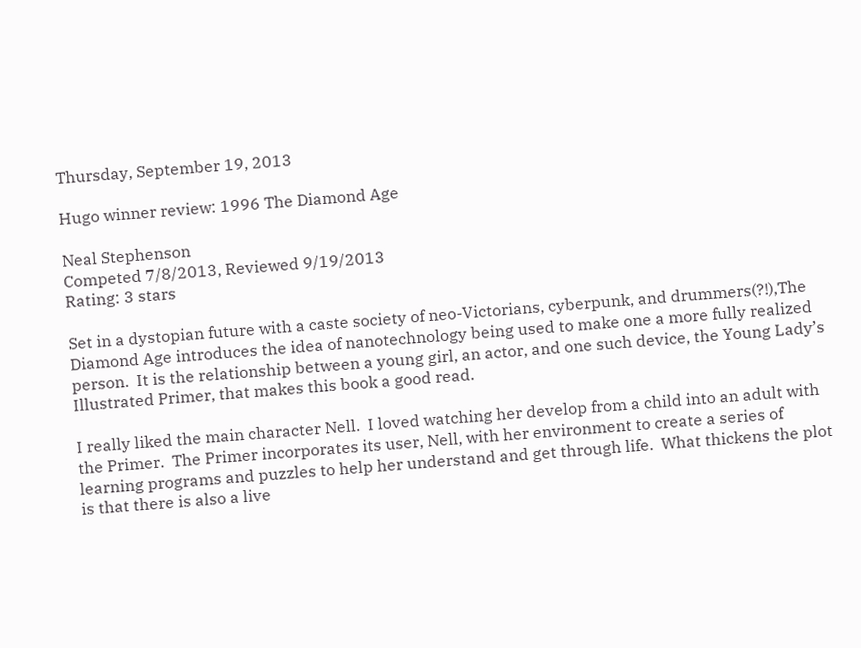Thursday, September 19, 2013

Hugo winner review: 1996 The Diamond Age

Neal Stephenson
Competed 7/8/2013, Reviewed 9/19/2013
Rating: 3 stars

Set in a dystopian future with a caste society of neo-Victorians, cyberpunk, and drummers(?!),The Diamond Age introduces the idea of nanotechnology being used to make one a more fully realized person.  It is the relationship between a young girl, an actor, and one such device, the Young Lady’s Illustrated Primer, that makes this book a good read.

I really liked the main character Nell.  I loved watching her develop from a child into an adult with the Primer.  The Primer incorporates its user, Nell, with her environment to create a series of learning programs and puzzles to help her understand and get through life.  What thickens the plot is that there is also a live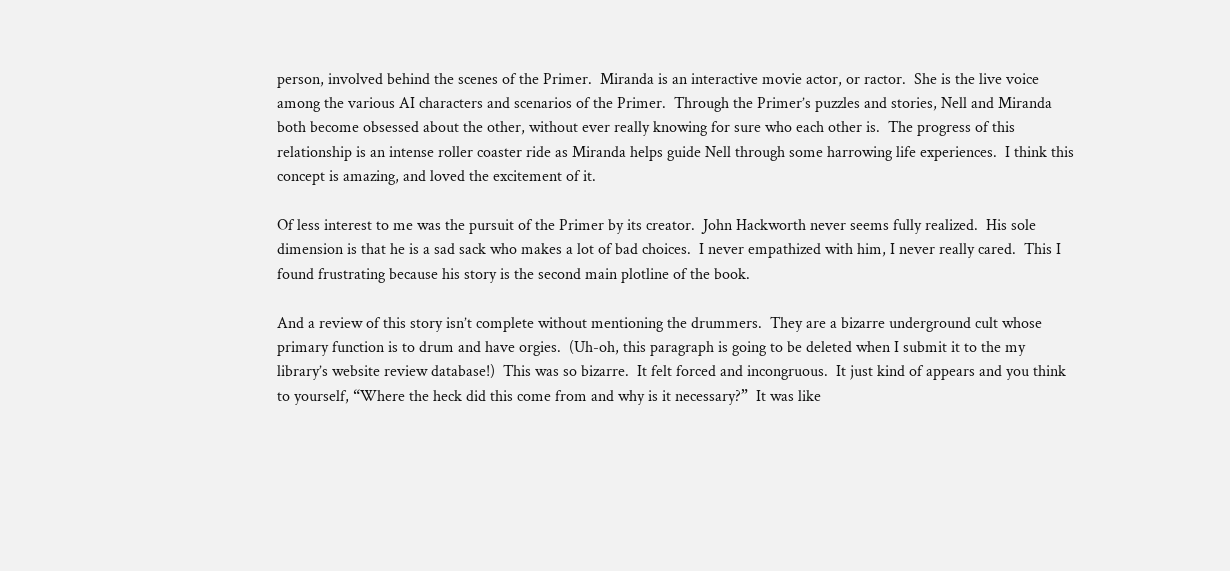person, involved behind the scenes of the Primer.  Miranda is an interactive movie actor, or ractor.  She is the live voice among the various AI characters and scenarios of the Primer.  Through the Primer’s puzzles and stories, Nell and Miranda both become obsessed about the other, without ever really knowing for sure who each other is.  The progress of this relationship is an intense roller coaster ride as Miranda helps guide Nell through some harrowing life experiences.  I think this concept is amazing, and loved the excitement of it.

Of less interest to me was the pursuit of the Primer by its creator.  John Hackworth never seems fully realized.  His sole dimension is that he is a sad sack who makes a lot of bad choices.  I never empathized with him, I never really cared.  This I found frustrating because his story is the second main plotline of the book.

And a review of this story isn’t complete without mentioning the drummers.  They are a bizarre underground cult whose primary function is to drum and have orgies.  (Uh-oh, this paragraph is going to be deleted when I submit it to the my library’s website review database!)  This was so bizarre.  It felt forced and incongruous.  It just kind of appears and you think to yourself, “Where the heck did this come from and why is it necessary?”  It was like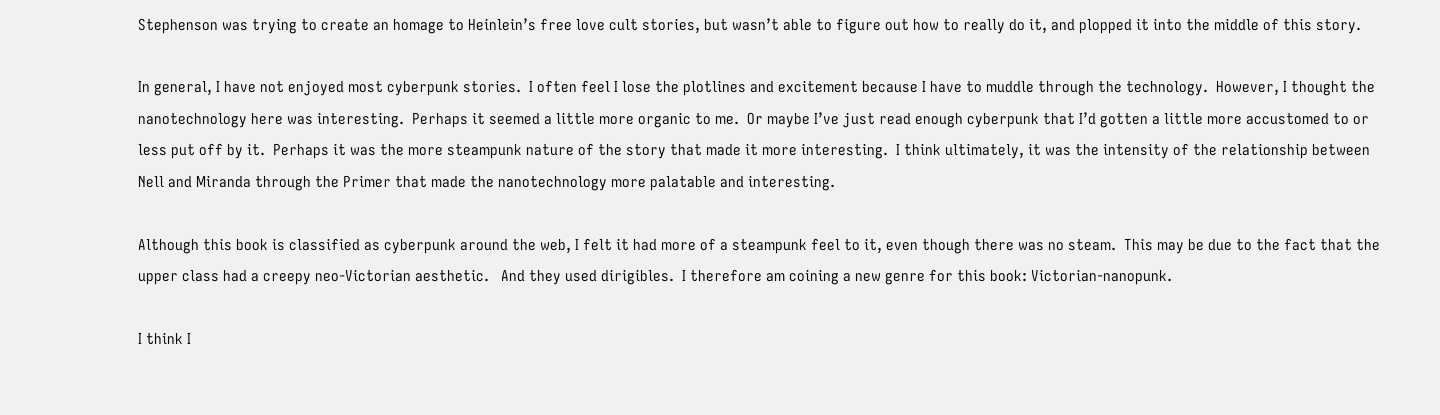Stephenson was trying to create an homage to Heinlein’s free love cult stories, but wasn’t able to figure out how to really do it, and plopped it into the middle of this story.

In general, I have not enjoyed most cyberpunk stories.  I often feel I lose the plotlines and excitement because I have to muddle through the technology.  However, I thought the nanotechnology here was interesting.  Perhaps it seemed a little more organic to me.  Or maybe I’ve just read enough cyberpunk that I’d gotten a little more accustomed to or less put off by it.  Perhaps it was the more steampunk nature of the story that made it more interesting.  I think ultimately, it was the intensity of the relationship between Nell and Miranda through the Primer that made the nanotechnology more palatable and interesting.

Although this book is classified as cyberpunk around the web, I felt it had more of a steampunk feel to it, even though there was no steam.  This may be due to the fact that the upper class had a creepy neo-Victorian aesthetic.   And they used dirigibles.  I therefore am coining a new genre for this book: Victorian-nanopunk.

I think I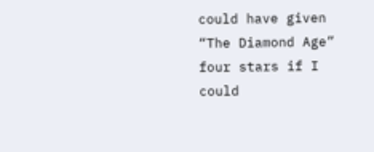could have given “The Diamond Age” four stars if I could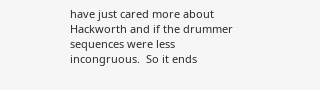have just cared more about Hackworth and if the drummer sequences were less incongruous.  So it ends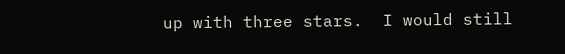up with three stars.  I would still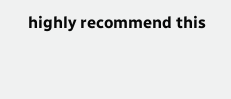highly recommend this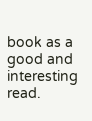book as a good and interesting read.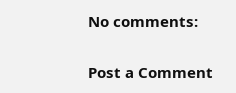No comments:

Post a Comment